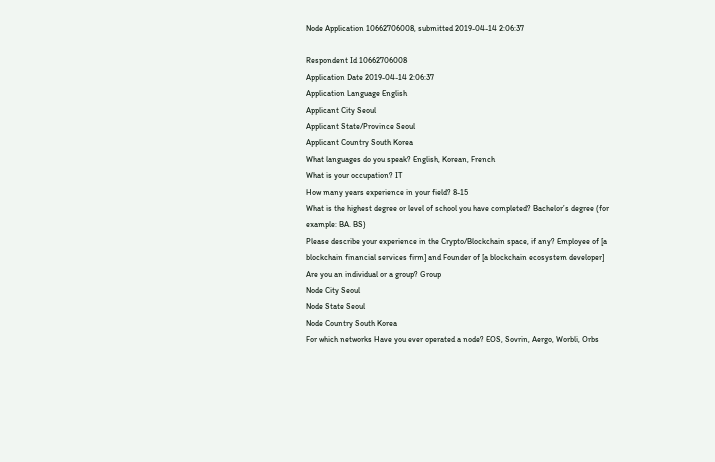Node Application 10662706008, submitted 2019-04-14 2:06:37

Respondent Id 10662706008
Application Date 2019-04-14 2:06:37
Application Language English
Applicant City Seoul
Applicant State/Province Seoul
Applicant Country South Korea
What languages do you speak? English, Korean, French
What is your occupation? IT
How many years experience in your field? 8-15
What is the highest degree or level of school you have completed? Bachelor’s degree (for example: BA. BS)
Please describe your experience in the Crypto/Blockchain space, if any? Employee of [a blockchain financial services firm] and Founder of [a blockchain ecosystem developer]
Are you an individual or a group? Group
Node City Seoul
Node State Seoul
Node Country South Korea
For which networks Have you ever operated a node? EOS, Sovrin, Aergo, Worbli, Orbs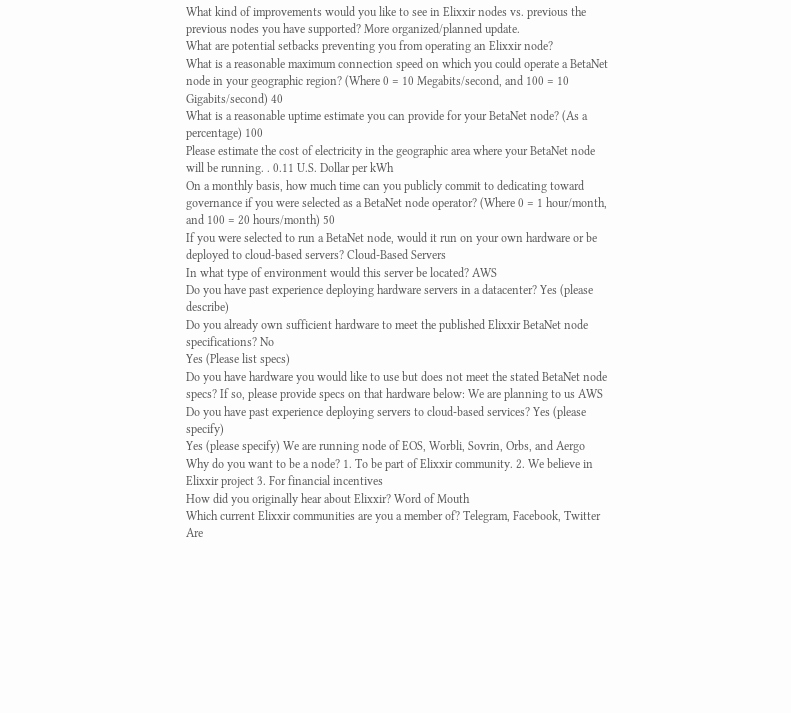What kind of improvements would you like to see in Elixxir nodes vs. previous the previous nodes you have supported? More organized/planned update.
What are potential setbacks preventing you from operating an Elixxir node?
What is a reasonable maximum connection speed on which you could operate a BetaNet node in your geographic region? (Where 0 = 10 Megabits/second, and 100 = 10 Gigabits/second) 40
What is a reasonable uptime estimate you can provide for your BetaNet node? (As a percentage) 100
Please estimate the cost of electricity in the geographic area where your BetaNet node will be running. . 0.11 U.S. Dollar per kWh
On a monthly basis, how much time can you publicly commit to dedicating toward governance if you were selected as a BetaNet node operator? (Where 0 = 1 hour/month, and 100 = 20 hours/month) 50
If you were selected to run a BetaNet node, would it run on your own hardware or be deployed to cloud-based servers? Cloud-Based Servers
In what type of environment would this server be located? AWS
Do you have past experience deploying hardware servers in a datacenter? Yes (please describe)
Do you already own sufficient hardware to meet the published Elixxir BetaNet node specifications? No
Yes (Please list specs)
Do you have hardware you would like to use but does not meet the stated BetaNet node specs? If so, please provide specs on that hardware below: We are planning to us AWS
Do you have past experience deploying servers to cloud-based services? Yes (please specify)
Yes (please specify) We are running node of EOS, Worbli, Sovrin, Orbs, and Aergo
Why do you want to be a node? 1. To be part of Elixxir community. 2. We believe in Elixxir project 3. For financial incentives
How did you originally hear about Elixxir? Word of Mouth
Which current Elixxir communities are you a member of? Telegram, Facebook, Twitter
Are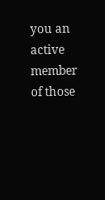you an active member of those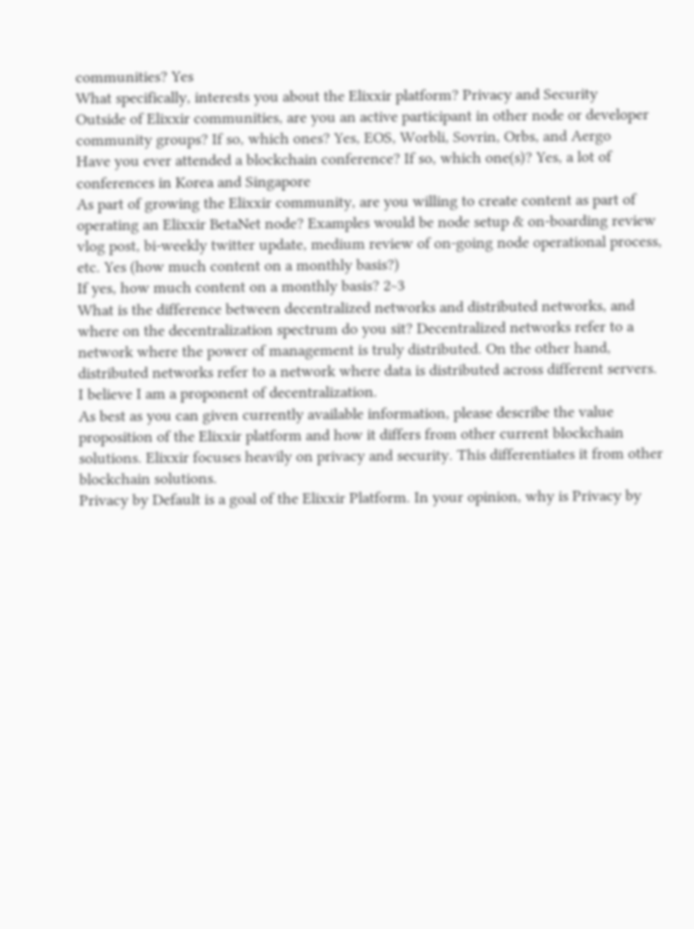communities? Yes
What specifically, interests you about the Elixxir platform? Privacy and Security
Outside of Elixxir communities, are you an active participant in other node or developer community groups? If so, which ones? Yes, EOS, Worbli, Sovrin, Orbs, and Aergo
Have you ever attended a blockchain conference? If so, which one(s)? Yes, a lot of conferences in Korea and Singapore
As part of growing the Elixxir community, are you willing to create content as part of operating an Elixxir BetaNet node? Examples would be node setup & on-boarding review vlog post, bi-weekly twitter update, medium review of on-going node operational process, etc. Yes (how much content on a monthly basis?)
If yes, how much content on a monthly basis? 2~3
What is the difference between decentralized networks and distributed networks, and where on the decentralization spectrum do you sit? Decentralized networks refer to a network where the power of management is truly distributed. On the other hand, distributed networks refer to a network where data is distributed across different servers. I believe I am a proponent of decentralization.
As best as you can given currently available information, please describe the value proposition of the Elixxir platform and how it differs from other current blockchain solutions. Elixxir focuses heavily on privacy and security. This differentiates it from other blockchain solutions.
Privacy by Default is a goal of the Elixxir Platform. In your opinion, why is Privacy by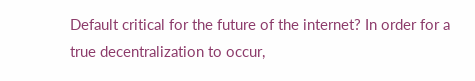Default critical for the future of the internet? In order for a true decentralization to occur,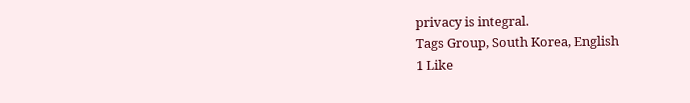privacy is integral.
Tags Group, South Korea, English
1 Like